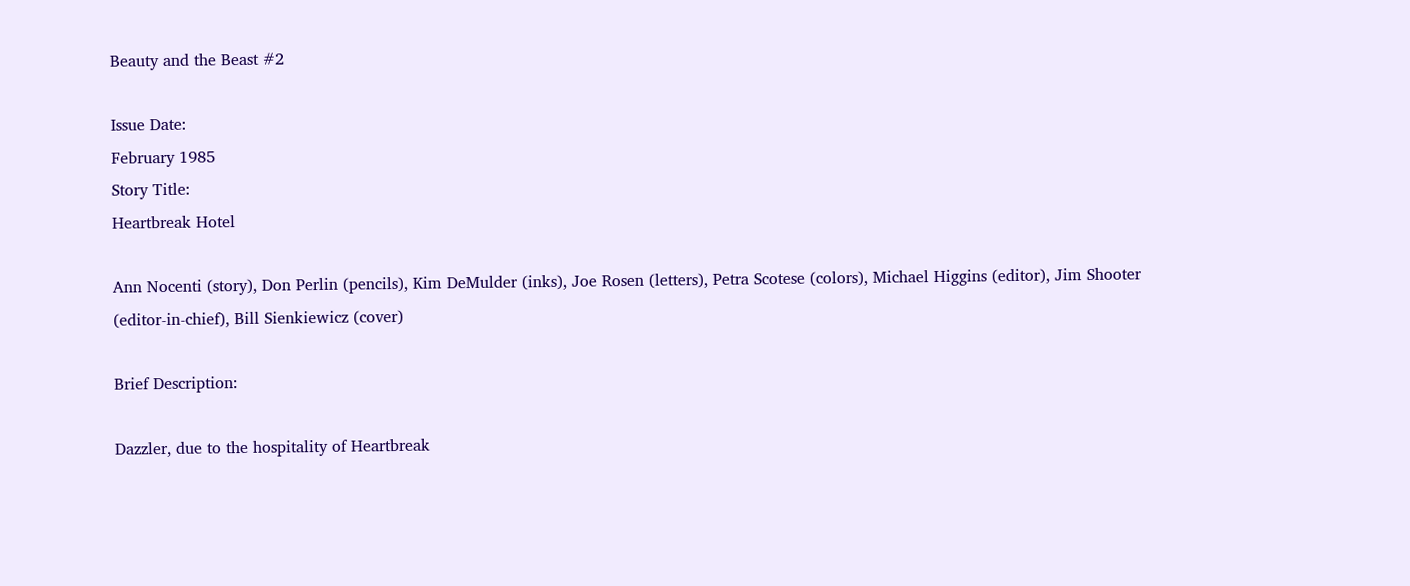Beauty and the Beast #2

Issue Date:
February 1985
Story Title:
Heartbreak Hotel

Ann Nocenti (story), Don Perlin (pencils), Kim DeMulder (inks), Joe Rosen (letters), Petra Scotese (colors), Michael Higgins (editor), Jim Shooter (editor-in-chief), Bill Sienkiewicz (cover)

Brief Description:

Dazzler, due to the hospitality of Heartbreak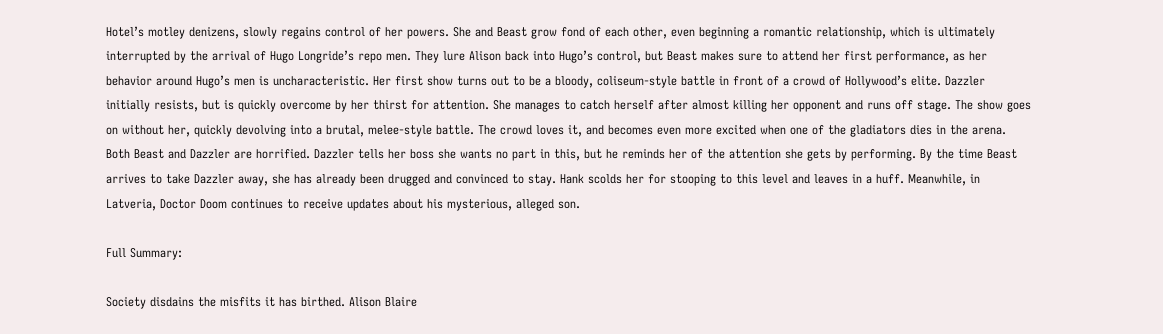Hotel’s motley denizens, slowly regains control of her powers. She and Beast grow fond of each other, even beginning a romantic relationship, which is ultimately interrupted by the arrival of Hugo Longride’s repo men. They lure Alison back into Hugo’s control, but Beast makes sure to attend her first performance, as her behavior around Hugo’s men is uncharacteristic. Her first show turns out to be a bloody, coliseum-style battle in front of a crowd of Hollywood’s elite. Dazzler initially resists, but is quickly overcome by her thirst for attention. She manages to catch herself after almost killing her opponent and runs off stage. The show goes on without her, quickly devolving into a brutal, melee-style battle. The crowd loves it, and becomes even more excited when one of the gladiators dies in the arena. Both Beast and Dazzler are horrified. Dazzler tells her boss she wants no part in this, but he reminds her of the attention she gets by performing. By the time Beast arrives to take Dazzler away, she has already been drugged and convinced to stay. Hank scolds her for stooping to this level and leaves in a huff. Meanwhile, in Latveria, Doctor Doom continues to receive updates about his mysterious, alleged son.

Full Summary:

Society disdains the misfits it has birthed. Alison Blaire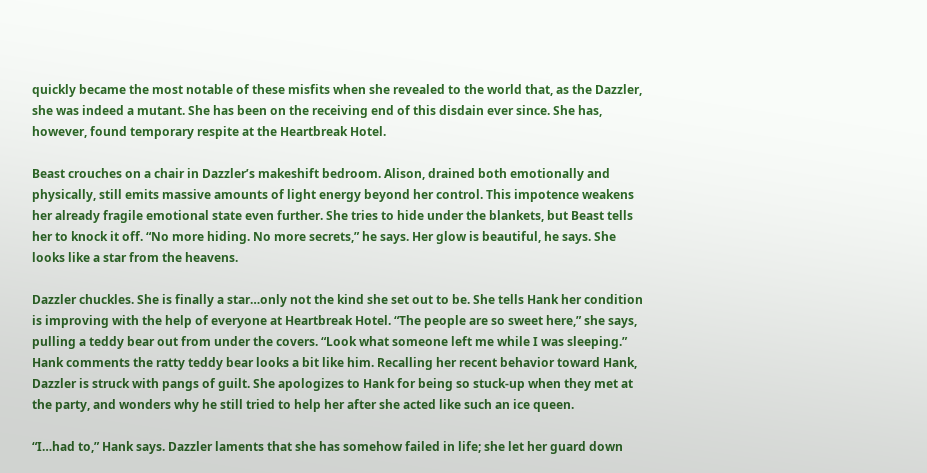quickly became the most notable of these misfits when she revealed to the world that, as the Dazzler, she was indeed a mutant. She has been on the receiving end of this disdain ever since. She has, however, found temporary respite at the Heartbreak Hotel.

Beast crouches on a chair in Dazzler’s makeshift bedroom. Alison, drained both emotionally and physically, still emits massive amounts of light energy beyond her control. This impotence weakens her already fragile emotional state even further. She tries to hide under the blankets, but Beast tells her to knock it off. “No more hiding. No more secrets,” he says. Her glow is beautiful, he says. She looks like a star from the heavens.

Dazzler chuckles. She is finally a star…only not the kind she set out to be. She tells Hank her condition is improving with the help of everyone at Heartbreak Hotel. “The people are so sweet here,” she says, pulling a teddy bear out from under the covers. “Look what someone left me while I was sleeping.” Hank comments the ratty teddy bear looks a bit like him. Recalling her recent behavior toward Hank, Dazzler is struck with pangs of guilt. She apologizes to Hank for being so stuck-up when they met at the party, and wonders why he still tried to help her after she acted like such an ice queen.

“I…had to,” Hank says. Dazzler laments that she has somehow failed in life; she let her guard down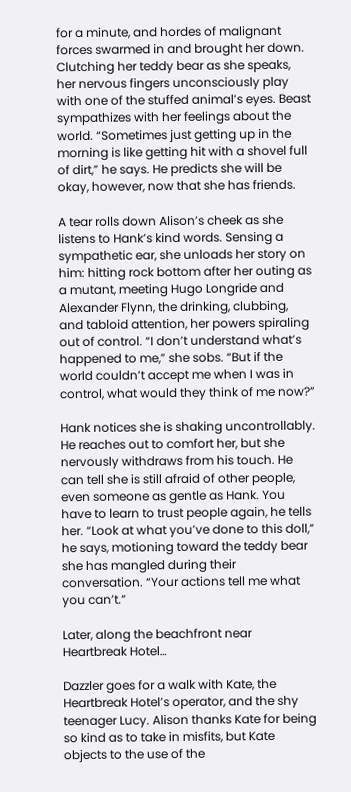for a minute, and hordes of malignant forces swarmed in and brought her down. Clutching her teddy bear as she speaks, her nervous fingers unconsciously play with one of the stuffed animal’s eyes. Beast sympathizes with her feelings about the world. “Sometimes just getting up in the morning is like getting hit with a shovel full of dirt,” he says. He predicts she will be okay, however, now that she has friends.

A tear rolls down Alison’s cheek as she listens to Hank’s kind words. Sensing a sympathetic ear, she unloads her story on him: hitting rock bottom after her outing as a mutant, meeting Hugo Longride and Alexander Flynn, the drinking, clubbing, and tabloid attention, her powers spiraling out of control. “I don’t understand what’s happened to me,” she sobs. “But if the world couldn’t accept me when I was in control, what would they think of me now?”

Hank notices she is shaking uncontrollably. He reaches out to comfort her, but she nervously withdraws from his touch. He can tell she is still afraid of other people, even someone as gentle as Hank. You have to learn to trust people again, he tells her. “Look at what you’ve done to this doll,” he says, motioning toward the teddy bear she has mangled during their conversation. “Your actions tell me what you can’t.”

Later, along the beachfront near Heartbreak Hotel…

Dazzler goes for a walk with Kate, the Heartbreak Hotel’s operator, and the shy teenager Lucy. Alison thanks Kate for being so kind as to take in misfits, but Kate objects to the use of the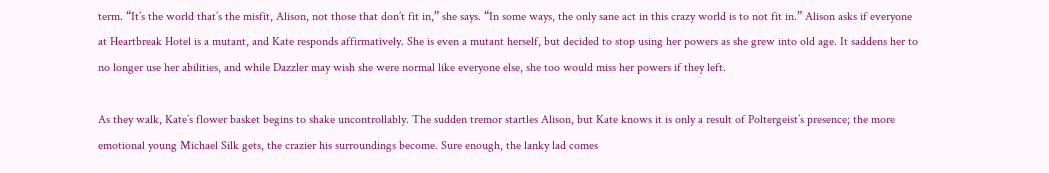term. “It’s the world that’s the misfit, Alison, not those that don’t fit in,” she says. “In some ways, the only sane act in this crazy world is to not fit in.” Alison asks if everyone at Heartbreak Hotel is a mutant, and Kate responds affirmatively. She is even a mutant herself, but decided to stop using her powers as she grew into old age. It saddens her to no longer use her abilities, and while Dazzler may wish she were normal like everyone else, she too would miss her powers if they left.

As they walk, Kate’s flower basket begins to shake uncontrollably. The sudden tremor startles Alison, but Kate knows it is only a result of Poltergeist’s presence; the more emotional young Michael Silk gets, the crazier his surroundings become. Sure enough, the lanky lad comes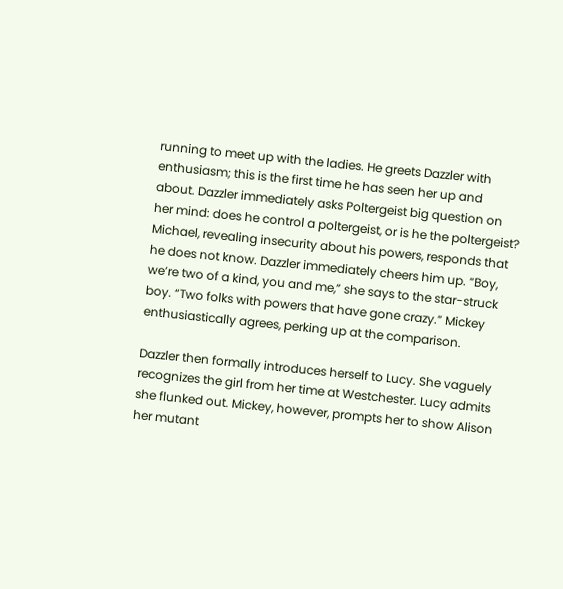running to meet up with the ladies. He greets Dazzler with enthusiasm; this is the first time he has seen her up and about. Dazzler immediately asks Poltergeist big question on her mind: does he control a poltergeist, or is he the poltergeist? Michael, revealing insecurity about his powers, responds that he does not know. Dazzler immediately cheers him up. “Boy, we’re two of a kind, you and me,” she says to the star-struck boy. “Two folks with powers that have gone crazy.” Mickey enthusiastically agrees, perking up at the comparison.

Dazzler then formally introduces herself to Lucy. She vaguely recognizes the girl from her time at Westchester. Lucy admits she flunked out. Mickey, however, prompts her to show Alison her mutant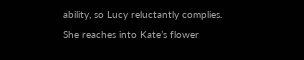ability, so Lucy reluctantly complies. She reaches into Kate’s flower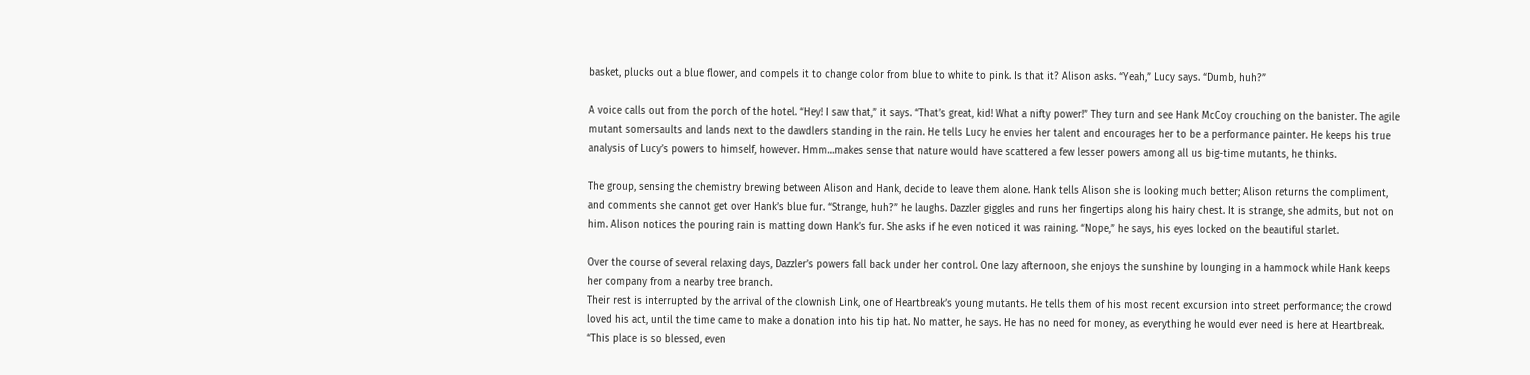basket, plucks out a blue flower, and compels it to change color from blue to white to pink. Is that it? Alison asks. “Yeah,” Lucy says. “Dumb, huh?”

A voice calls out from the porch of the hotel. “Hey! I saw that,” it says. “That’s great, kid! What a nifty power!” They turn and see Hank McCoy crouching on the banister. The agile mutant somersaults and lands next to the dawdlers standing in the rain. He tells Lucy he envies her talent and encourages her to be a performance painter. He keeps his true analysis of Lucy’s powers to himself, however. Hmm…makes sense that nature would have scattered a few lesser powers among all us big-time mutants, he thinks.

The group, sensing the chemistry brewing between Alison and Hank, decide to leave them alone. Hank tells Alison she is looking much better; Alison returns the compliment, and comments she cannot get over Hank’s blue fur. “Strange, huh?” he laughs. Dazzler giggles and runs her fingertips along his hairy chest. It is strange, she admits, but not on him. Alison notices the pouring rain is matting down Hank’s fur. She asks if he even noticed it was raining. “Nope,” he says, his eyes locked on the beautiful starlet.

Over the course of several relaxing days, Dazzler’s powers fall back under her control. One lazy afternoon, she enjoys the sunshine by lounging in a hammock while Hank keeps her company from a nearby tree branch.
Their rest is interrupted by the arrival of the clownish Link, one of Heartbreak’s young mutants. He tells them of his most recent excursion into street performance; the crowd loved his act, until the time came to make a donation into his tip hat. No matter, he says. He has no need for money, as everything he would ever need is here at Heartbreak. “This place is so blessed, even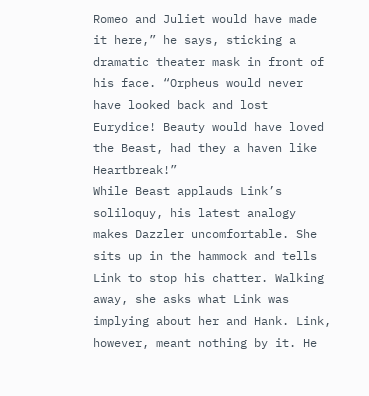Romeo and Juliet would have made it here,” he says, sticking a dramatic theater mask in front of his face. “Orpheus would never have looked back and lost Eurydice! Beauty would have loved the Beast, had they a haven like Heartbreak!”
While Beast applauds Link’s soliloquy, his latest analogy makes Dazzler uncomfortable. She sits up in the hammock and tells Link to stop his chatter. Walking away, she asks what Link was implying about her and Hank. Link, however, meant nothing by it. He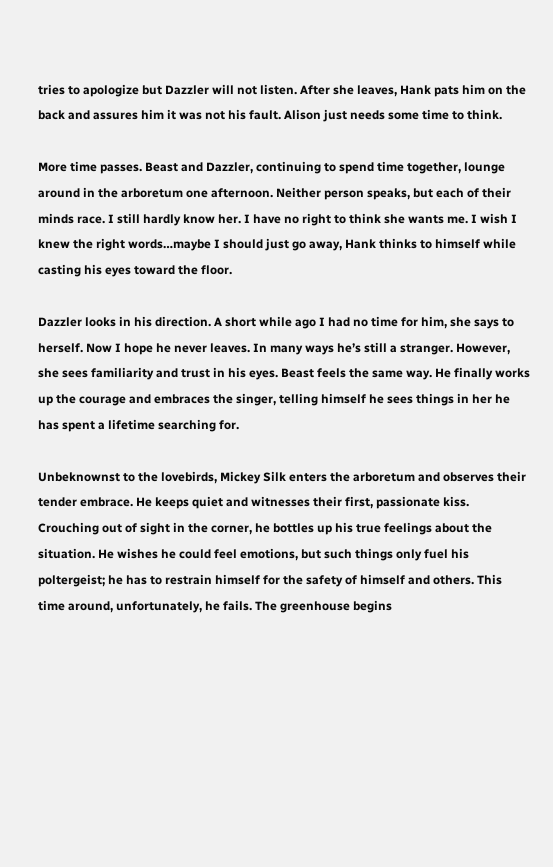tries to apologize but Dazzler will not listen. After she leaves, Hank pats him on the back and assures him it was not his fault. Alison just needs some time to think.

More time passes. Beast and Dazzler, continuing to spend time together, lounge around in the arboretum one afternoon. Neither person speaks, but each of their minds race. I still hardly know her. I have no right to think she wants me. I wish I knew the right words…maybe I should just go away, Hank thinks to himself while casting his eyes toward the floor.

Dazzler looks in his direction. A short while ago I had no time for him, she says to herself. Now I hope he never leaves. In many ways he’s still a stranger. However, she sees familiarity and trust in his eyes. Beast feels the same way. He finally works up the courage and embraces the singer, telling himself he sees things in her he has spent a lifetime searching for.

Unbeknownst to the lovebirds, Mickey Silk enters the arboretum and observes their tender embrace. He keeps quiet and witnesses their first, passionate kiss. Crouching out of sight in the corner, he bottles up his true feelings about the situation. He wishes he could feel emotions, but such things only fuel his poltergeist; he has to restrain himself for the safety of himself and others. This time around, unfortunately, he fails. The greenhouse begins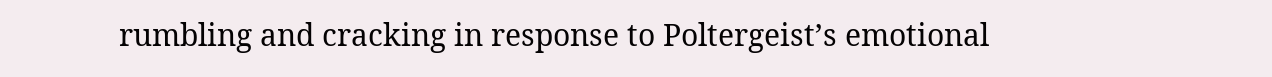rumbling and cracking in response to Poltergeist’s emotional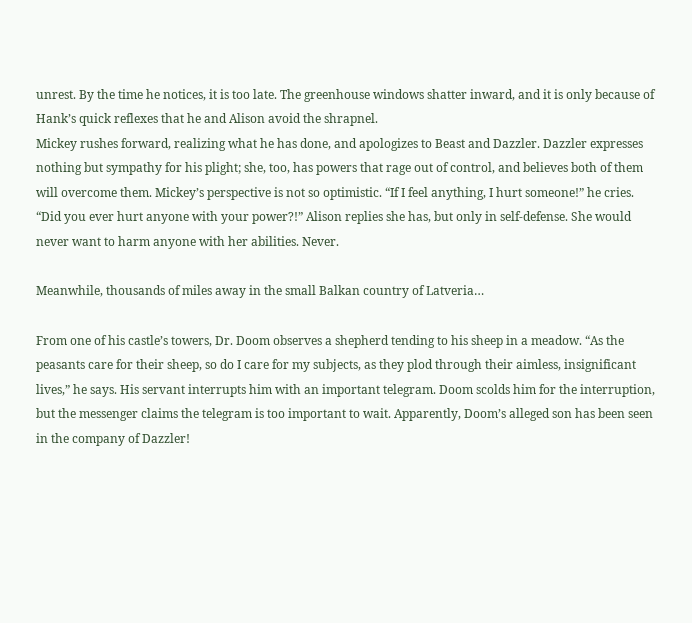unrest. By the time he notices, it is too late. The greenhouse windows shatter inward, and it is only because of Hank’s quick reflexes that he and Alison avoid the shrapnel.
Mickey rushes forward, realizing what he has done, and apologizes to Beast and Dazzler. Dazzler expresses nothing but sympathy for his plight; she, too, has powers that rage out of control, and believes both of them will overcome them. Mickey’s perspective is not so optimistic. “If I feel anything, I hurt someone!” he cries. “Did you ever hurt anyone with your power?!” Alison replies she has, but only in self-defense. She would never want to harm anyone with her abilities. Never.

Meanwhile, thousands of miles away in the small Balkan country of Latveria…

From one of his castle’s towers, Dr. Doom observes a shepherd tending to his sheep in a meadow. “As the peasants care for their sheep, so do I care for my subjects, as they plod through their aimless, insignificant lives,” he says. His servant interrupts him with an important telegram. Doom scolds him for the interruption, but the messenger claims the telegram is too important to wait. Apparently, Doom’s alleged son has been seen in the company of Dazzler!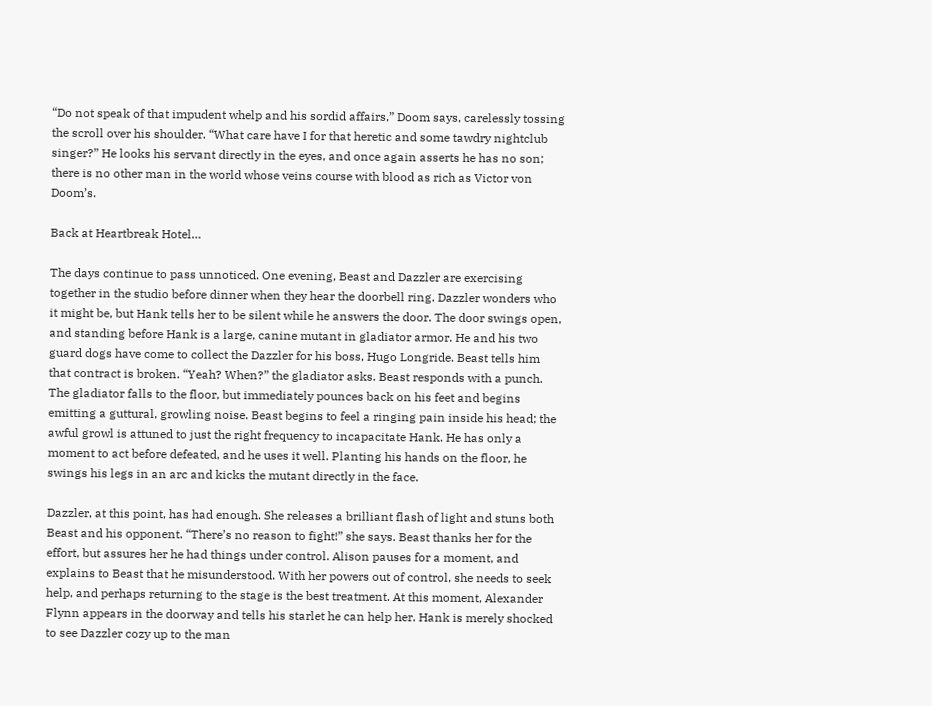“Do not speak of that impudent whelp and his sordid affairs,” Doom says, carelessly tossing the scroll over his shoulder. “What care have I for that heretic and some tawdry nightclub singer?” He looks his servant directly in the eyes, and once again asserts he has no son; there is no other man in the world whose veins course with blood as rich as Victor von Doom’s.

Back at Heartbreak Hotel…

The days continue to pass unnoticed. One evening, Beast and Dazzler are exercising together in the studio before dinner when they hear the doorbell ring. Dazzler wonders who it might be, but Hank tells her to be silent while he answers the door. The door swings open, and standing before Hank is a large, canine mutant in gladiator armor. He and his two guard dogs have come to collect the Dazzler for his boss, Hugo Longride. Beast tells him that contract is broken. “Yeah? When?” the gladiator asks. Beast responds with a punch. The gladiator falls to the floor, but immediately pounces back on his feet and begins emitting a guttural, growling noise. Beast begins to feel a ringing pain inside his head; the awful growl is attuned to just the right frequency to incapacitate Hank. He has only a moment to act before defeated, and he uses it well. Planting his hands on the floor, he swings his legs in an arc and kicks the mutant directly in the face.

Dazzler, at this point, has had enough. She releases a brilliant flash of light and stuns both Beast and his opponent. “There’s no reason to fight!” she says. Beast thanks her for the effort, but assures her he had things under control. Alison pauses for a moment, and explains to Beast that he misunderstood. With her powers out of control, she needs to seek help, and perhaps returning to the stage is the best treatment. At this moment, Alexander Flynn appears in the doorway and tells his starlet he can help her. Hank is merely shocked to see Dazzler cozy up to the man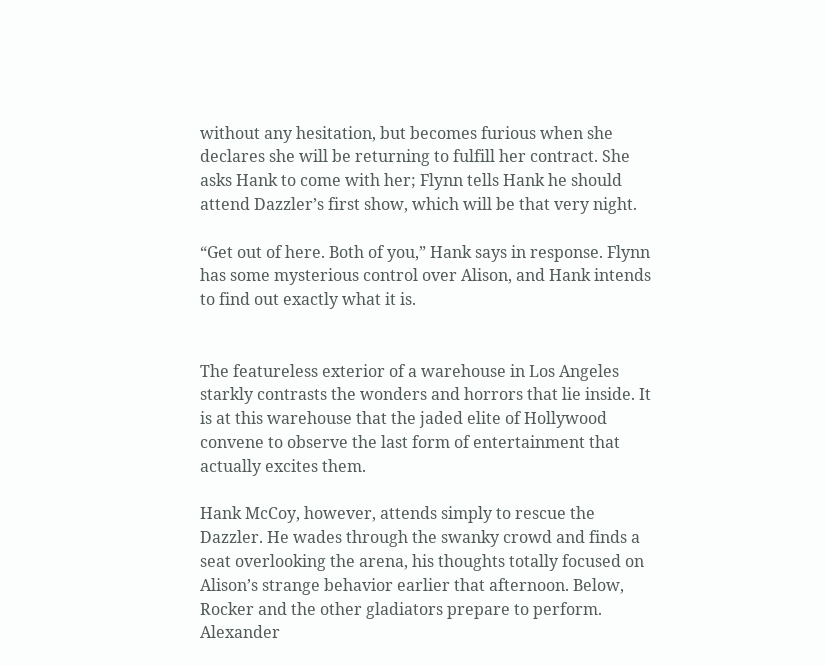without any hesitation, but becomes furious when she declares she will be returning to fulfill her contract. She asks Hank to come with her; Flynn tells Hank he should attend Dazzler’s first show, which will be that very night.

“Get out of here. Both of you,” Hank says in response. Flynn has some mysterious control over Alison, and Hank intends to find out exactly what it is.


The featureless exterior of a warehouse in Los Angeles starkly contrasts the wonders and horrors that lie inside. It is at this warehouse that the jaded elite of Hollywood convene to observe the last form of entertainment that actually excites them.

Hank McCoy, however, attends simply to rescue the Dazzler. He wades through the swanky crowd and finds a seat overlooking the arena, his thoughts totally focused on Alison’s strange behavior earlier that afternoon. Below, Rocker and the other gladiators prepare to perform. Alexander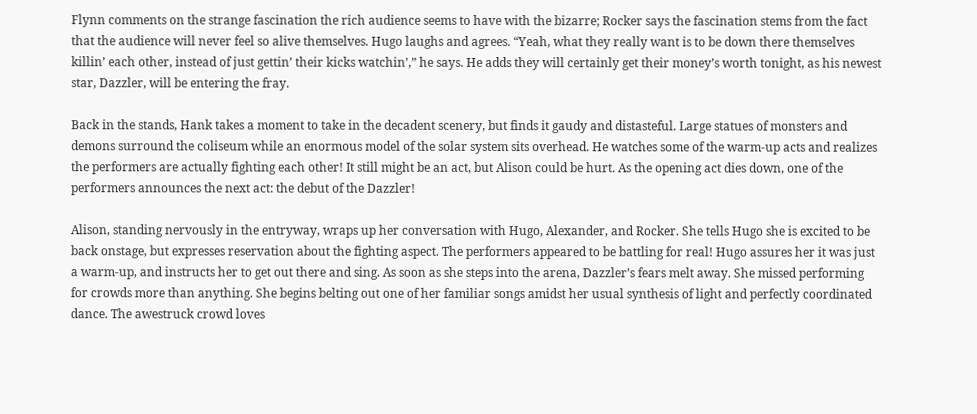Flynn comments on the strange fascination the rich audience seems to have with the bizarre; Rocker says the fascination stems from the fact that the audience will never feel so alive themselves. Hugo laughs and agrees. “Yeah, what they really want is to be down there themselves killin’ each other, instead of just gettin’ their kicks watchin’,” he says. He adds they will certainly get their money’s worth tonight, as his newest star, Dazzler, will be entering the fray.

Back in the stands, Hank takes a moment to take in the decadent scenery, but finds it gaudy and distasteful. Large statues of monsters and demons surround the coliseum while an enormous model of the solar system sits overhead. He watches some of the warm-up acts and realizes the performers are actually fighting each other! It still might be an act, but Alison could be hurt. As the opening act dies down, one of the performers announces the next act: the debut of the Dazzler!

Alison, standing nervously in the entryway, wraps up her conversation with Hugo, Alexander, and Rocker. She tells Hugo she is excited to be back onstage, but expresses reservation about the fighting aspect. The performers appeared to be battling for real! Hugo assures her it was just a warm-up, and instructs her to get out there and sing. As soon as she steps into the arena, Dazzler’s fears melt away. She missed performing for crowds more than anything. She begins belting out one of her familiar songs amidst her usual synthesis of light and perfectly coordinated dance. The awestruck crowd loves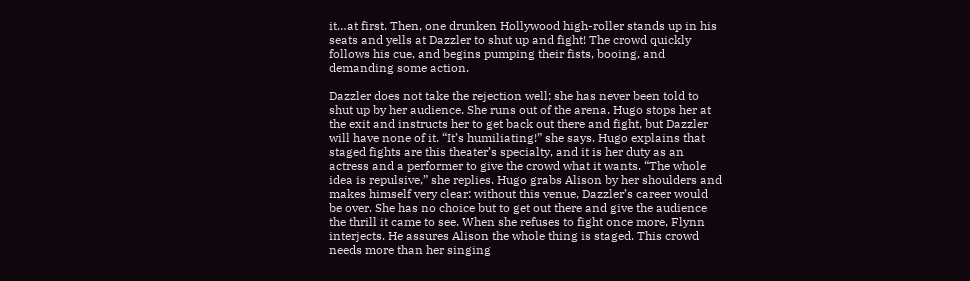it…at first. Then, one drunken Hollywood high-roller stands up in his seats and yells at Dazzler to shut up and fight! The crowd quickly follows his cue, and begins pumping their fists, booing, and demanding some action.

Dazzler does not take the rejection well; she has never been told to shut up by her audience. She runs out of the arena. Hugo stops her at the exit and instructs her to get back out there and fight, but Dazzler will have none of it. “It’s humiliating!” she says. Hugo explains that staged fights are this theater’s specialty, and it is her duty as an actress and a performer to give the crowd what it wants. “The whole idea is repulsive,” she replies. Hugo grabs Alison by her shoulders and makes himself very clear: without this venue, Dazzler’s career would be over. She has no choice but to get out there and give the audience the thrill it came to see. When she refuses to fight once more, Flynn interjects. He assures Alison the whole thing is staged. This crowd needs more than her singing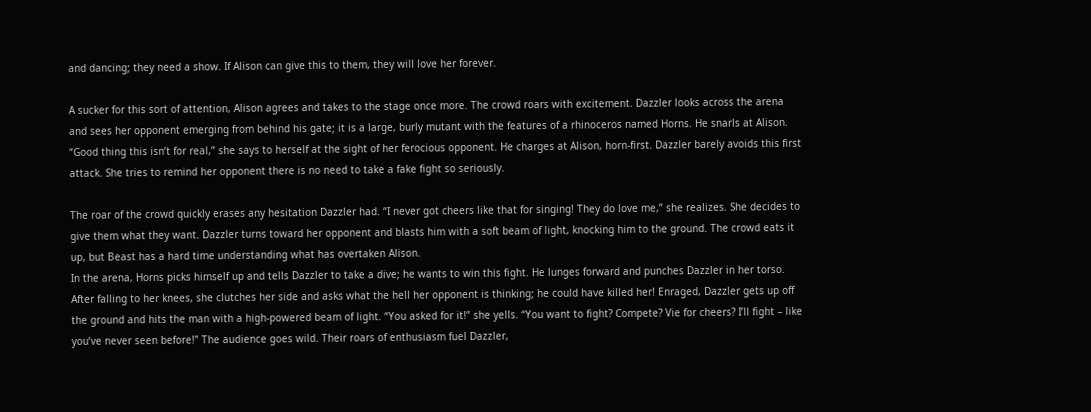and dancing; they need a show. If Alison can give this to them, they will love her forever.

A sucker for this sort of attention, Alison agrees and takes to the stage once more. The crowd roars with excitement. Dazzler looks across the arena and sees her opponent emerging from behind his gate; it is a large, burly mutant with the features of a rhinoceros named Horns. He snarls at Alison. “Good thing this isn’t for real,” she says to herself at the sight of her ferocious opponent. He charges at Alison, horn-first. Dazzler barely avoids this first attack. She tries to remind her opponent there is no need to take a fake fight so seriously.

The roar of the crowd quickly erases any hesitation Dazzler had. “I never got cheers like that for singing! They do love me,” she realizes. She decides to give them what they want. Dazzler turns toward her opponent and blasts him with a soft beam of light, knocking him to the ground. The crowd eats it up, but Beast has a hard time understanding what has overtaken Alison.
In the arena, Horns picks himself up and tells Dazzler to take a dive; he wants to win this fight. He lunges forward and punches Dazzler in her torso. After falling to her knees, she clutches her side and asks what the hell her opponent is thinking; he could have killed her! Enraged, Dazzler gets up off the ground and hits the man with a high-powered beam of light. “You asked for it!” she yells. “You want to fight? Compete? Vie for cheers? I’ll fight – like you’ve never seen before!” The audience goes wild. Their roars of enthusiasm fuel Dazzler,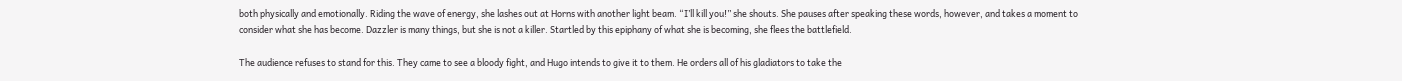both physically and emotionally. Riding the wave of energy, she lashes out at Horns with another light beam. “I’ll kill you!” she shouts. She pauses after speaking these words, however, and takes a moment to consider what she has become. Dazzler is many things, but she is not a killer. Startled by this epiphany of what she is becoming, she flees the battlefield.

The audience refuses to stand for this. They came to see a bloody fight, and Hugo intends to give it to them. He orders all of his gladiators to take the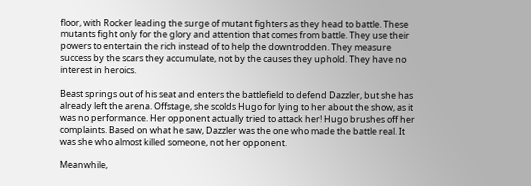floor, with Rocker leading the surge of mutant fighters as they head to battle. These mutants fight only for the glory and attention that comes from battle. They use their powers to entertain the rich instead of to help the downtrodden. They measure success by the scars they accumulate, not by the causes they uphold. They have no interest in heroics.

Beast springs out of his seat and enters the battlefield to defend Dazzler, but she has already left the arena. Offstage, she scolds Hugo for lying to her about the show, as it was no performance. Her opponent actually tried to attack her! Hugo brushes off her complaints. Based on what he saw, Dazzler was the one who made the battle real. It was she who almost killed someone, not her opponent.

Meanwhile,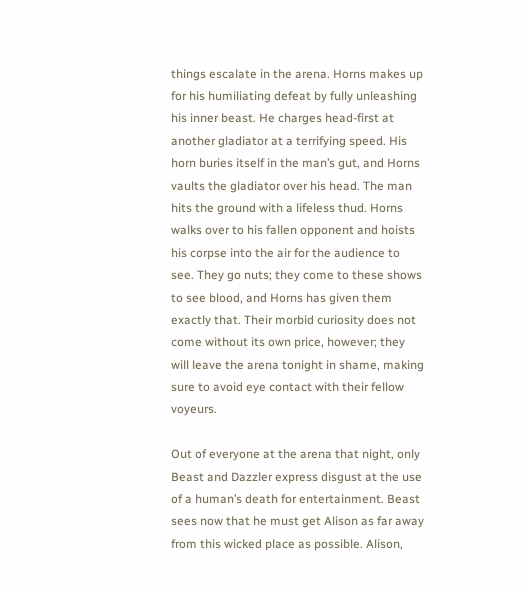things escalate in the arena. Horns makes up for his humiliating defeat by fully unleashing his inner beast. He charges head-first at another gladiator at a terrifying speed. His horn buries itself in the man’s gut, and Horns vaults the gladiator over his head. The man hits the ground with a lifeless thud. Horns walks over to his fallen opponent and hoists his corpse into the air for the audience to see. They go nuts; they come to these shows to see blood, and Horns has given them exactly that. Their morbid curiosity does not come without its own price, however; they will leave the arena tonight in shame, making sure to avoid eye contact with their fellow voyeurs.

Out of everyone at the arena that night, only Beast and Dazzler express disgust at the use of a human’s death for entertainment. Beast sees now that he must get Alison as far away from this wicked place as possible. Alison,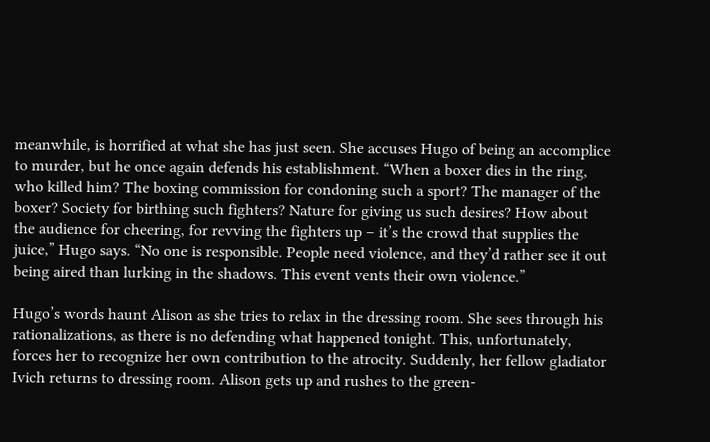meanwhile, is horrified at what she has just seen. She accuses Hugo of being an accomplice to murder, but he once again defends his establishment. “When a boxer dies in the ring, who killed him? The boxing commission for condoning such a sport? The manager of the boxer? Society for birthing such fighters? Nature for giving us such desires? How about the audience for cheering, for revving the fighters up – it’s the crowd that supplies the juice,” Hugo says. “No one is responsible. People need violence, and they’d rather see it out being aired than lurking in the shadows. This event vents their own violence.”

Hugo’s words haunt Alison as she tries to relax in the dressing room. She sees through his rationalizations, as there is no defending what happened tonight. This, unfortunately, forces her to recognize her own contribution to the atrocity. Suddenly, her fellow gladiator Ivich returns to dressing room. Alison gets up and rushes to the green-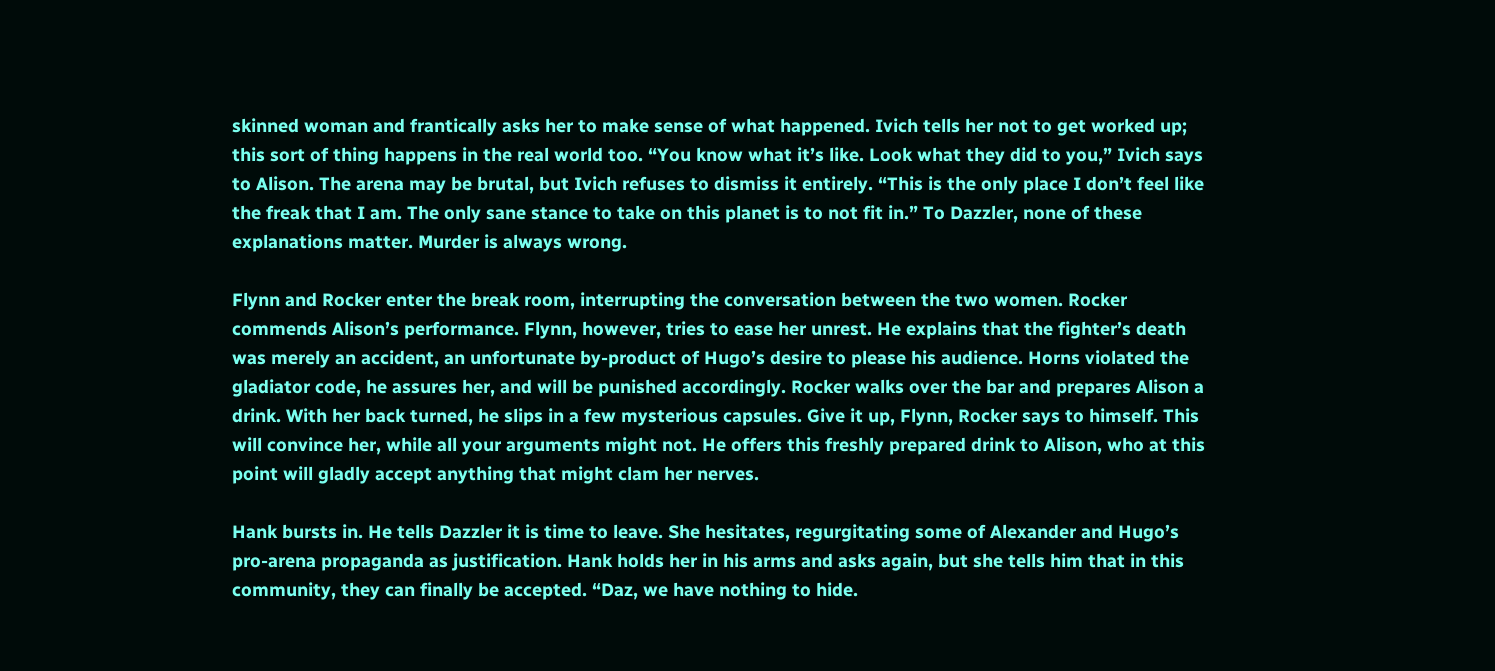skinned woman and frantically asks her to make sense of what happened. Ivich tells her not to get worked up; this sort of thing happens in the real world too. “You know what it’s like. Look what they did to you,” Ivich says to Alison. The arena may be brutal, but Ivich refuses to dismiss it entirely. “This is the only place I don’t feel like the freak that I am. The only sane stance to take on this planet is to not fit in.” To Dazzler, none of these explanations matter. Murder is always wrong.

Flynn and Rocker enter the break room, interrupting the conversation between the two women. Rocker commends Alison’s performance. Flynn, however, tries to ease her unrest. He explains that the fighter’s death was merely an accident, an unfortunate by-product of Hugo’s desire to please his audience. Horns violated the gladiator code, he assures her, and will be punished accordingly. Rocker walks over the bar and prepares Alison a drink. With her back turned, he slips in a few mysterious capsules. Give it up, Flynn, Rocker says to himself. This will convince her, while all your arguments might not. He offers this freshly prepared drink to Alison, who at this point will gladly accept anything that might clam her nerves.

Hank bursts in. He tells Dazzler it is time to leave. She hesitates, regurgitating some of Alexander and Hugo’s pro-arena propaganda as justification. Hank holds her in his arms and asks again, but she tells him that in this community, they can finally be accepted. “Daz, we have nothing to hide.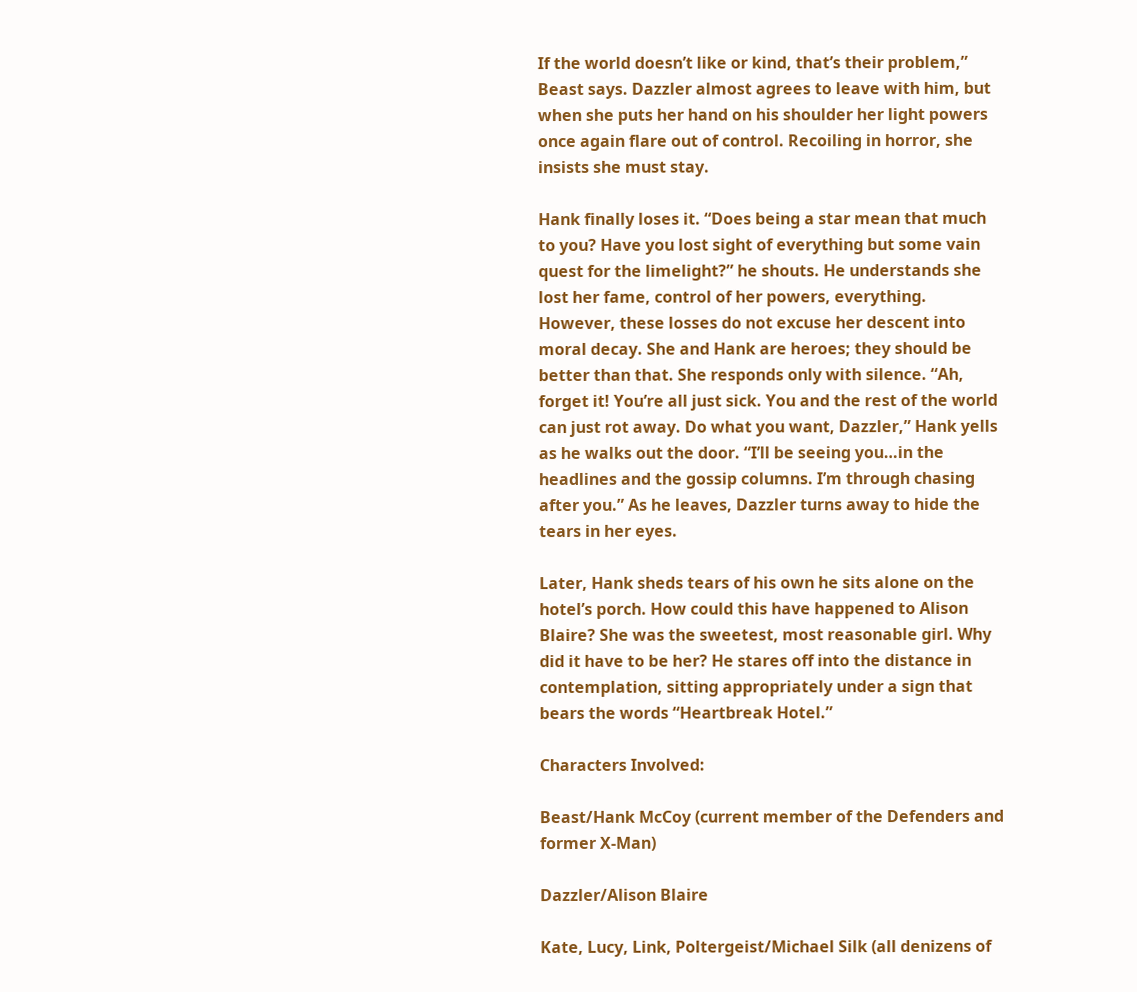If the world doesn’t like or kind, that’s their problem,” Beast says. Dazzler almost agrees to leave with him, but when she puts her hand on his shoulder her light powers once again flare out of control. Recoiling in horror, she insists she must stay.

Hank finally loses it. “Does being a star mean that much to you? Have you lost sight of everything but some vain quest for the limelight?” he shouts. He understands she lost her fame, control of her powers, everything. However, these losses do not excuse her descent into moral decay. She and Hank are heroes; they should be better than that. She responds only with silence. “Ah, forget it! You’re all just sick. You and the rest of the world can just rot away. Do what you want, Dazzler,” Hank yells as he walks out the door. “I’ll be seeing you…in the headlines and the gossip columns. I’m through chasing after you.” As he leaves, Dazzler turns away to hide the tears in her eyes.

Later, Hank sheds tears of his own he sits alone on the hotel’s porch. How could this have happened to Alison Blaire? She was the sweetest, most reasonable girl. Why did it have to be her? He stares off into the distance in contemplation, sitting appropriately under a sign that bears the words “Heartbreak Hotel.”

Characters Involved:

Beast/Hank McCoy (current member of the Defenders and former X-Man)

Dazzler/Alison Blaire

Kate, Lucy, Link, Poltergeist/Michael Silk (all denizens of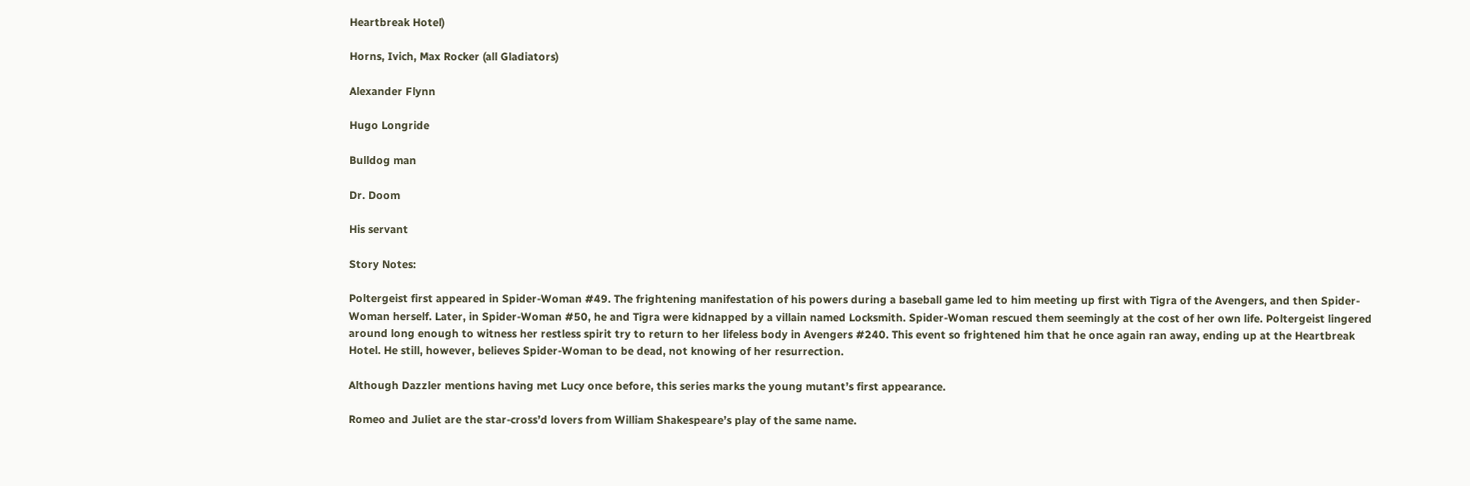Heartbreak Hotel)

Horns, Ivich, Max Rocker (all Gladiators)

Alexander Flynn

Hugo Longride

Bulldog man

Dr. Doom

His servant

Story Notes:

Poltergeist first appeared in Spider-Woman #49. The frightening manifestation of his powers during a baseball game led to him meeting up first with Tigra of the Avengers, and then Spider-Woman herself. Later, in Spider-Woman #50, he and Tigra were kidnapped by a villain named Locksmith. Spider-Woman rescued them seemingly at the cost of her own life. Poltergeist lingered around long enough to witness her restless spirit try to return to her lifeless body in Avengers #240. This event so frightened him that he once again ran away, ending up at the Heartbreak Hotel. He still, however, believes Spider-Woman to be dead, not knowing of her resurrection.

Although Dazzler mentions having met Lucy once before, this series marks the young mutant’s first appearance.

Romeo and Juliet are the star-cross’d lovers from William Shakespeare’s play of the same name.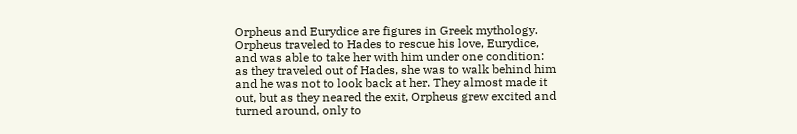Orpheus and Eurydice are figures in Greek mythology. Orpheus traveled to Hades to rescue his love, Eurydice, and was able to take her with him under one condition: as they traveled out of Hades, she was to walk behind him and he was not to look back at her. They almost made it out, but as they neared the exit, Orpheus grew excited and turned around, only to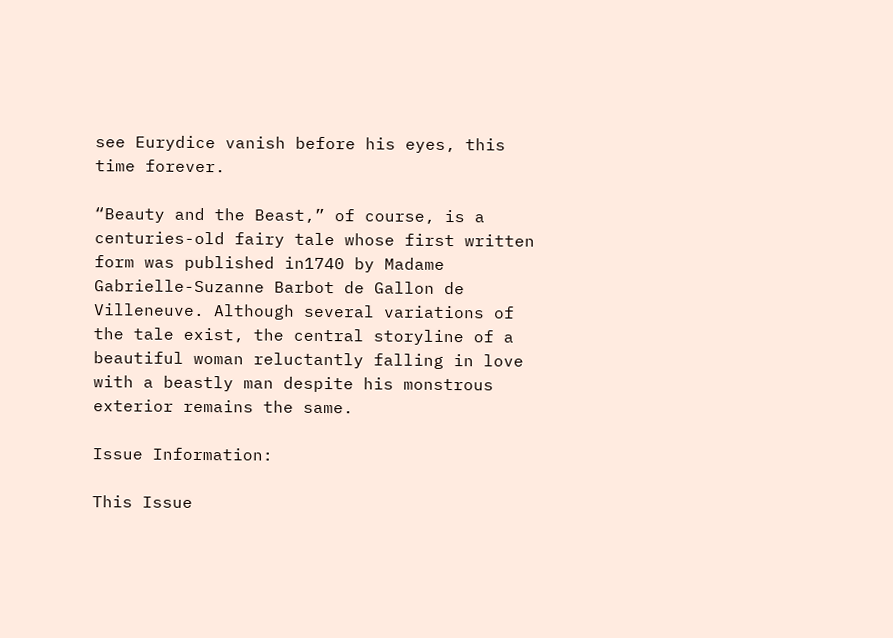see Eurydice vanish before his eyes, this time forever.

“Beauty and the Beast,” of course, is a centuries-old fairy tale whose first written form was published in1740 by Madame Gabrielle-Suzanne Barbot de Gallon de Villeneuve. Although several variations of the tale exist, the central storyline of a beautiful woman reluctantly falling in love with a beastly man despite his monstrous exterior remains the same.

Issue Information:

This Issue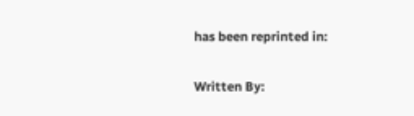has been reprinted in:

Written By: